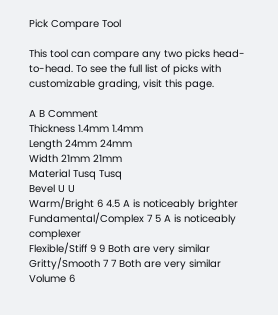Pick Compare Tool

This tool can compare any two picks head-to-head. To see the full list of picks with customizable grading, visit this page.

A B Comment
Thickness 1.4mm 1.4mm
Length 24mm 24mm
Width 21mm 21mm
Material Tusq Tusq
Bevel U U
Warm/Bright 6 4.5 A is noticeably brighter
Fundamental/Complex 7 5 A is noticeably complexer
Flexible/Stiff 9 9 Both are very similar
Gritty/Smooth 7 7 Both are very similar
Volume 6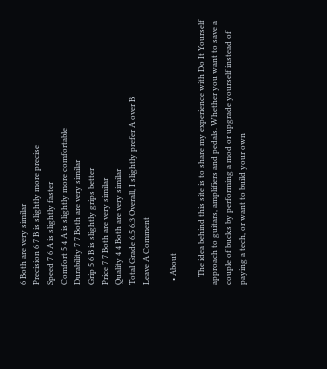6 Both are very similar
Precision 6 7 B is slightly more precise
Speed 7 6 A is slightly faster
Comfort 5 4 A is slightly more comfortable
Durability 7 7 Both are very similar
Grip 5 6 B is slightly grips better
Price 7 7 Both are very similar
Quality 4 4 Both are very similar
Total Grade 6.5 6.3 Overall, I slightly prefer A over B
Leave A Comment

  • About

    The idea behind this site is to share my experience with Do It Yourself approach to guitars, amplifiers and pedals. Whether you want to save a couple of bucks by performing a mod or upgrade yourself instead of paying a tech, or want to build your own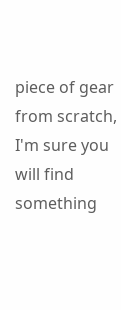piece of gear from scratch, I'm sure you will find something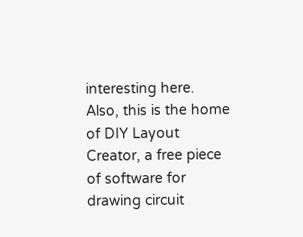interesting here. Also, this is the home of DIY Layout Creator, a free piece of software for drawing circuit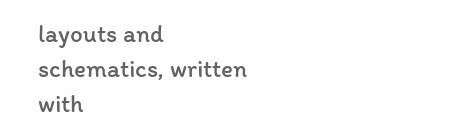layouts and schematics, written with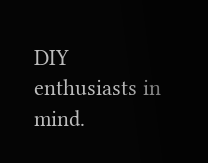DIY enthusiasts in mind.